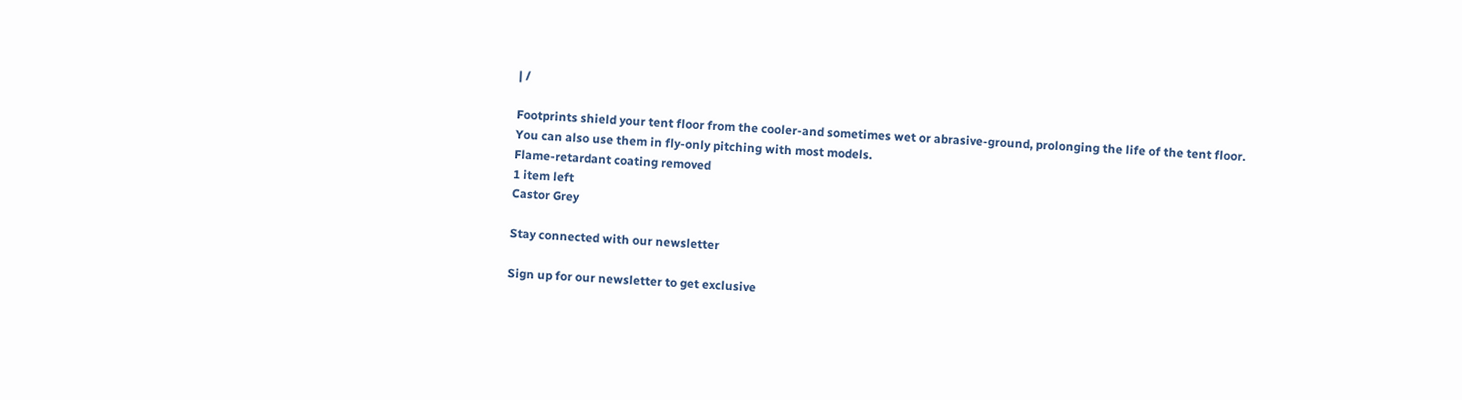| /

Footprints shield your tent floor from the cooler-and sometimes wet or abrasive-ground, prolonging the life of the tent floor. You can also use them in fly-only pitching with most models.
Flame-retardant coating removed
1 item left
Castor Grey

Stay connected with our newsletter

Sign up for our newsletter to get exclusive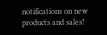notifications on new products and sales!